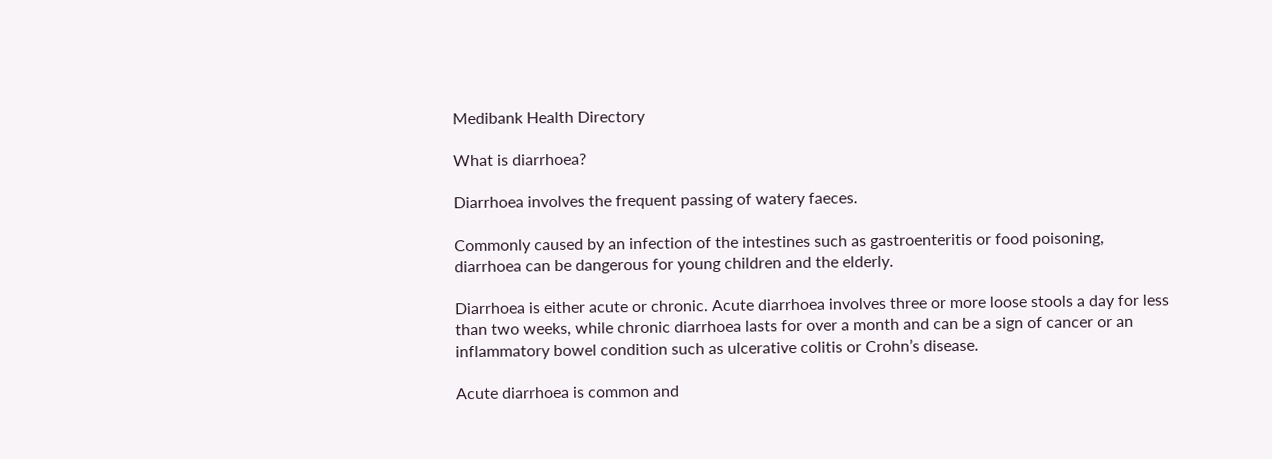Medibank Health Directory

What is diarrhoea?

Diarrhoea involves the frequent passing of watery faeces.

Commonly caused by an infection of the intestines such as gastroenteritis or food poisoning, diarrhoea can be dangerous for young children and the elderly.

Diarrhoea is either acute or chronic. Acute diarrhoea involves three or more loose stools a day for less than two weeks, while chronic diarrhoea lasts for over a month and can be a sign of cancer or an inflammatory bowel condition such as ulcerative colitis or Crohn’s disease.

Acute diarrhoea is common and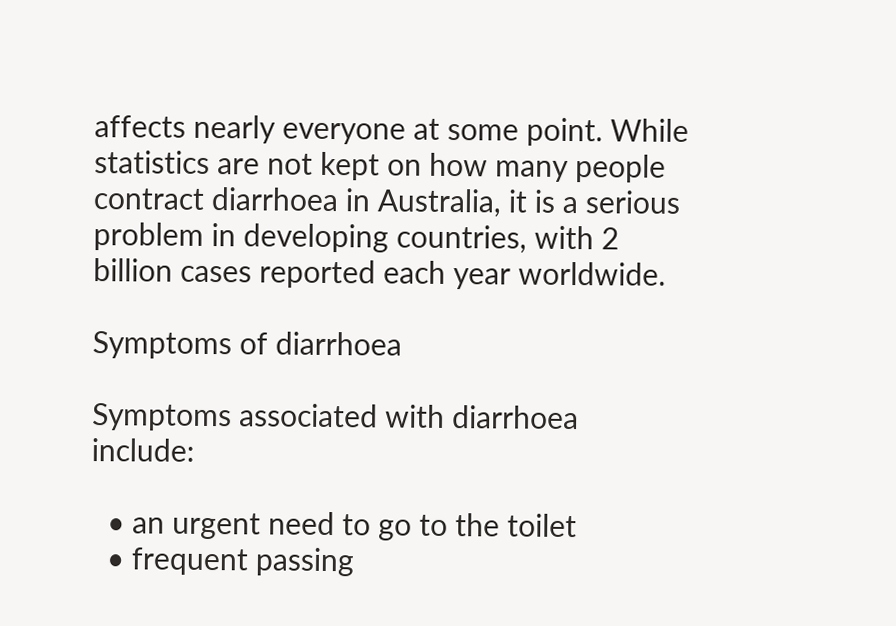affects nearly everyone at some point. While statistics are not kept on how many people contract diarrhoea in Australia, it is a serious problem in developing countries, with 2 billion cases reported each year worldwide.

Symptoms of diarrhoea

Symptoms associated with diarrhoea include:

  • an urgent need to go to the toilet
  • frequent passing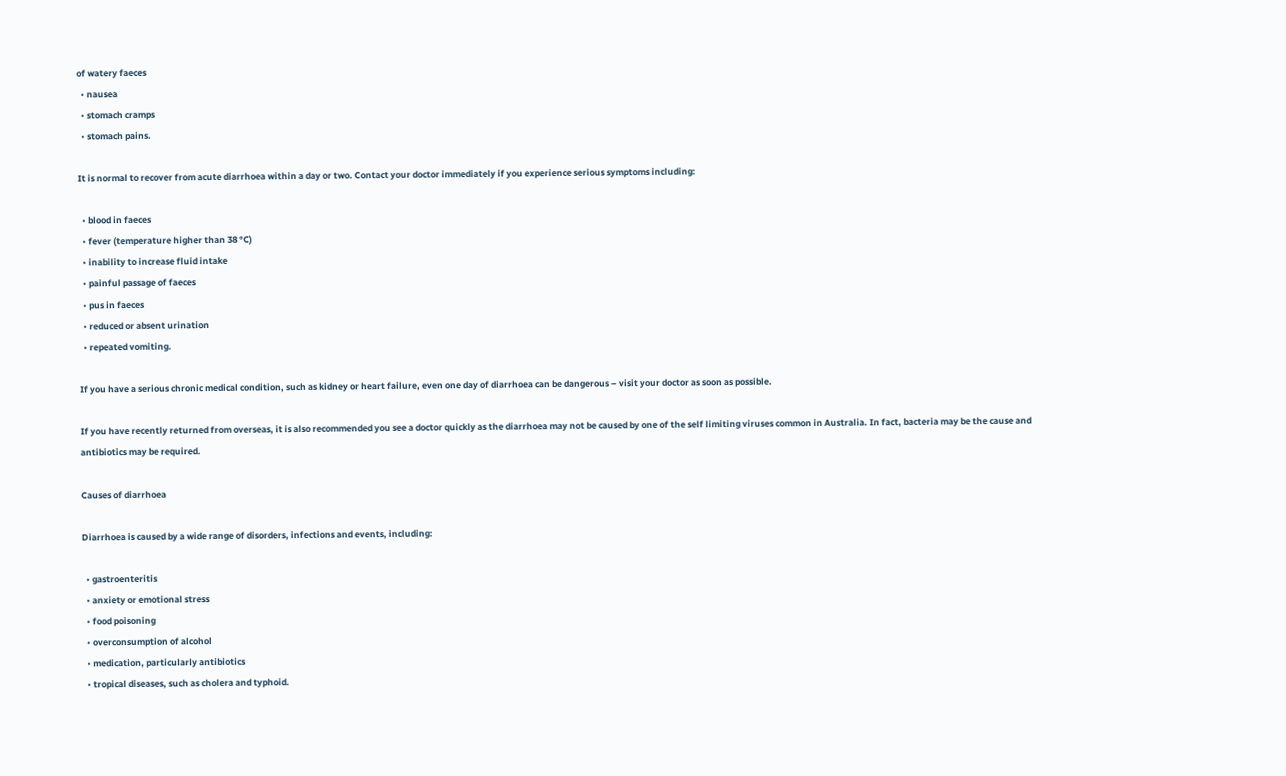of watery faeces
  • nausea
  • stomach cramps
  • stomach pains.

It is normal to recover from acute diarrhoea within a day or two. Contact your doctor immediately if you experience serious symptoms including:

  • blood in faeces
  • fever (temperature higher than 38 °C)
  • inability to increase fluid intake
  • painful passage of faeces
  • pus in faeces
  • reduced or absent urination
  • repeated vomiting.

If you have a serious chronic medical condition, such as kidney or heart failure, even one day of diarrhoea can be dangerous – visit your doctor as soon as possible.

If you have recently returned from overseas, it is also recommended you see a doctor quickly as the diarrhoea may not be caused by one of the self limiting viruses common in Australia. In fact, bacteria may be the cause and antibiotics may be required.

Causes of diarrhoea

Diarrhoea is caused by a wide range of disorders, infections and events, including:

  • gastroenteritis
  • anxiety or emotional stress
  • food poisoning
  • overconsumption of alcohol
  • medication, particularly antibiotics
  • tropical diseases, such as cholera and typhoid.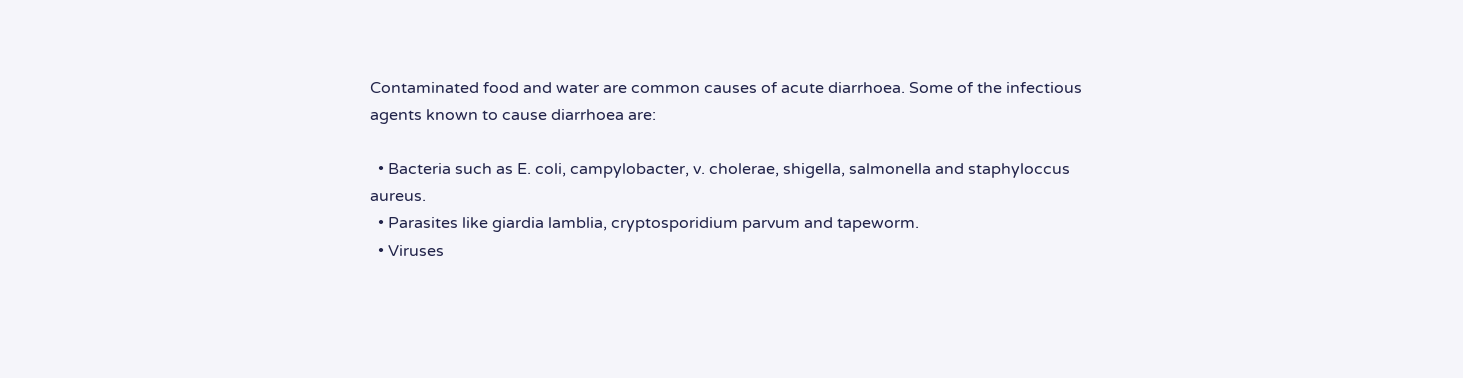Contaminated food and water are common causes of acute diarrhoea. Some of the infectious agents known to cause diarrhoea are:

  • Bacteria such as E. coli, campylobacter, v. cholerae, shigella, salmonella and staphyloccus aureus.
  • Parasites like giardia lamblia, cryptosporidium parvum and tapeworm.
  • Viruses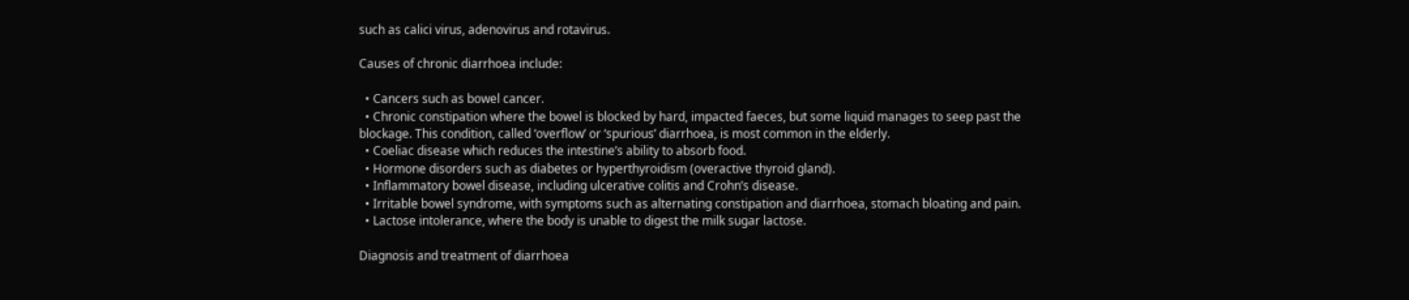such as calici virus, adenovirus and rotavirus.

Causes of chronic diarrhoea include:

  • Cancers such as bowel cancer.
  • Chronic constipation where the bowel is blocked by hard, impacted faeces, but some liquid manages to seep past the blockage. This condition, called ‘overflow’ or ‘spurious’ diarrhoea, is most common in the elderly.
  • Coeliac disease which reduces the intestine’s ability to absorb food.
  • Hormone disorders such as diabetes or hyperthyroidism (overactive thyroid gland).
  • Inflammatory bowel disease, including ulcerative colitis and Crohn’s disease.
  • Irritable bowel syndrome, with symptoms such as alternating constipation and diarrhoea, stomach bloating and pain.
  • Lactose intolerance, where the body is unable to digest the milk sugar lactose.

Diagnosis and treatment of diarrhoea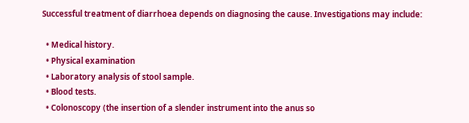Successful treatment of diarrhoea depends on diagnosing the cause. Investigations may include:

  • Medical history.
  • Physical examination
  • Laboratory analysis of stool sample.
  • Blood tests.
  • Colonoscopy (the insertion of a slender instrument into the anus so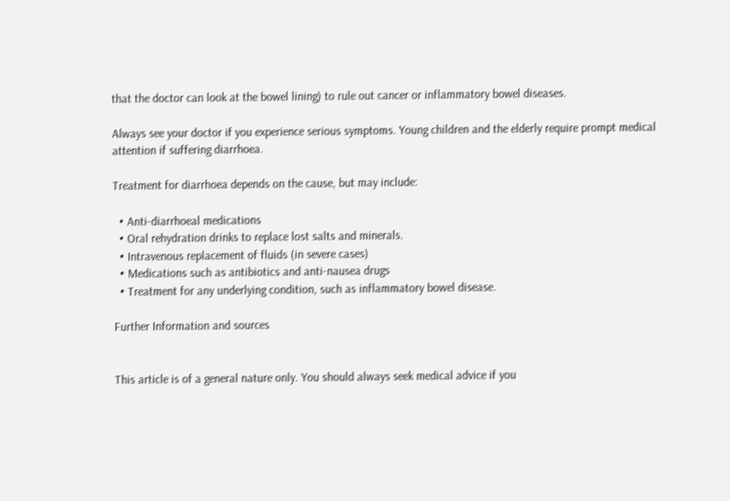that the doctor can look at the bowel lining) to rule out cancer or inflammatory bowel diseases.

Always see your doctor if you experience serious symptoms. Young children and the elderly require prompt medical attention if suffering diarrhoea.

Treatment for diarrhoea depends on the cause, but may include:

  • Anti-diarrhoeal medications
  • Oral rehydration drinks to replace lost salts and minerals.
  • Intravenous replacement of fluids (in severe cases)
  • Medications such as antibiotics and anti-nausea drugs
  • Treatment for any underlying condition, such as inflammatory bowel disease.

Further Information and sources


This article is of a general nature only. You should always seek medical advice if you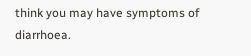think you may have symptoms of diarrhoea.